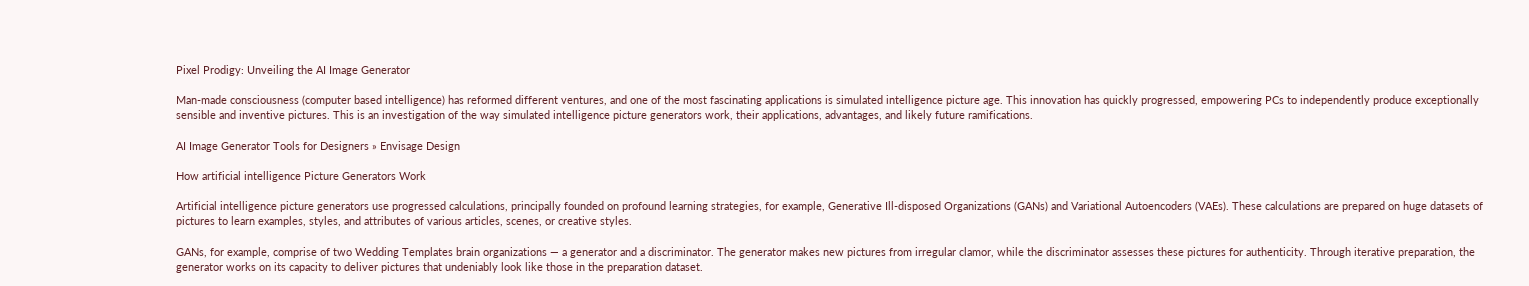Pixel Prodigy: Unveiling the AI Image Generator

Man-made consciousness (computer based intelligence) has reformed different ventures, and one of the most fascinating applications is simulated intelligence picture age. This innovation has quickly progressed, empowering PCs to independently produce exceptionally sensible and inventive pictures. This is an investigation of the way simulated intelligence picture generators work, their applications, advantages, and likely future ramifications.

AI Image Generator Tools for Designers » Envisage Design

How artificial intelligence Picture Generators Work

Artificial intelligence picture generators use progressed calculations, principally founded on profound learning strategies, for example, Generative Ill-disposed Organizations (GANs) and Variational Autoencoders (VAEs). These calculations are prepared on huge datasets of pictures to learn examples, styles, and attributes of various articles, scenes, or creative styles.

GANs, for example, comprise of two Wedding Templates brain organizations — a generator and a discriminator. The generator makes new pictures from irregular clamor, while the discriminator assesses these pictures for authenticity. Through iterative preparation, the generator works on its capacity to deliver pictures that undeniably look like those in the preparation dataset.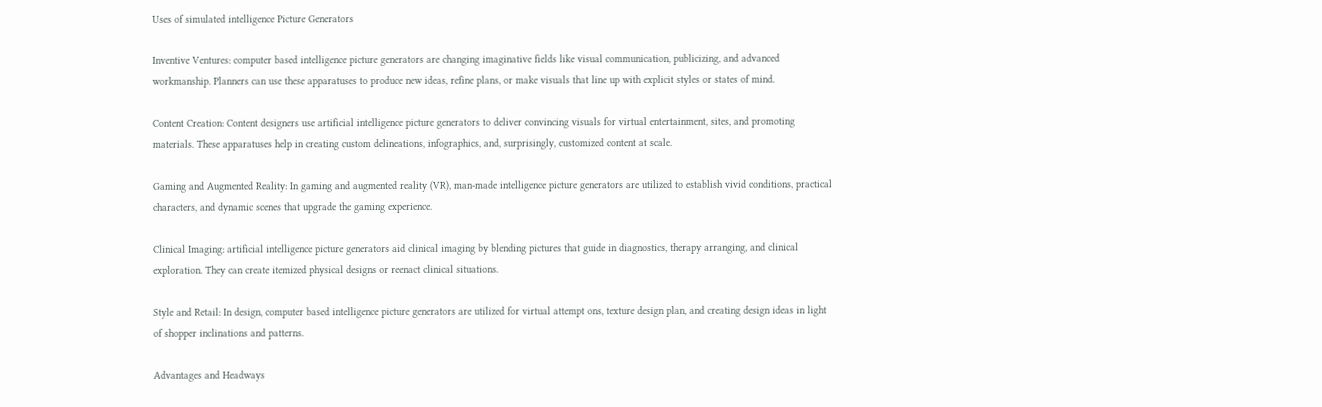Uses of simulated intelligence Picture Generators

Inventive Ventures: computer based intelligence picture generators are changing imaginative fields like visual communication, publicizing, and advanced workmanship. Planners can use these apparatuses to produce new ideas, refine plans, or make visuals that line up with explicit styles or states of mind.

Content Creation: Content designers use artificial intelligence picture generators to deliver convincing visuals for virtual entertainment, sites, and promoting materials. These apparatuses help in creating custom delineations, infographics, and, surprisingly, customized content at scale.

Gaming and Augmented Reality: In gaming and augmented reality (VR), man-made intelligence picture generators are utilized to establish vivid conditions, practical characters, and dynamic scenes that upgrade the gaming experience.

Clinical Imaging: artificial intelligence picture generators aid clinical imaging by blending pictures that guide in diagnostics, therapy arranging, and clinical exploration. They can create itemized physical designs or reenact clinical situations.

Style and Retail: In design, computer based intelligence picture generators are utilized for virtual attempt ons, texture design plan, and creating design ideas in light of shopper inclinations and patterns.

Advantages and Headways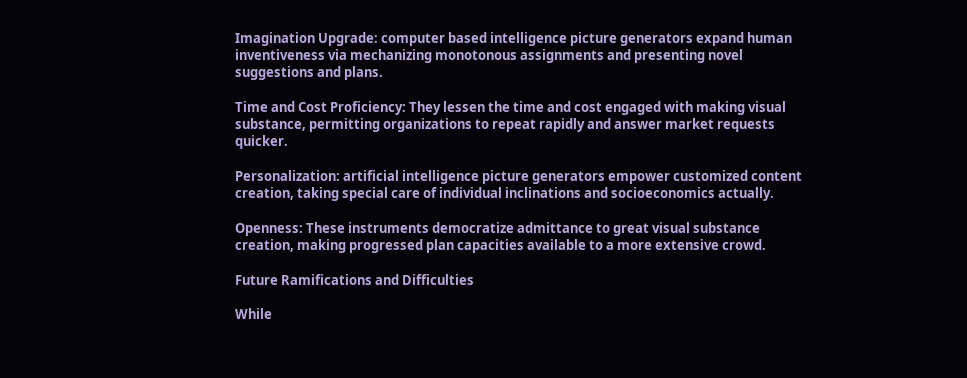Imagination Upgrade: computer based intelligence picture generators expand human inventiveness via mechanizing monotonous assignments and presenting novel suggestions and plans.

Time and Cost Proficiency: They lessen the time and cost engaged with making visual substance, permitting organizations to repeat rapidly and answer market requests quicker.

Personalization: artificial intelligence picture generators empower customized content creation, taking special care of individual inclinations and socioeconomics actually.

Openness: These instruments democratize admittance to great visual substance creation, making progressed plan capacities available to a more extensive crowd.

Future Ramifications and Difficulties

While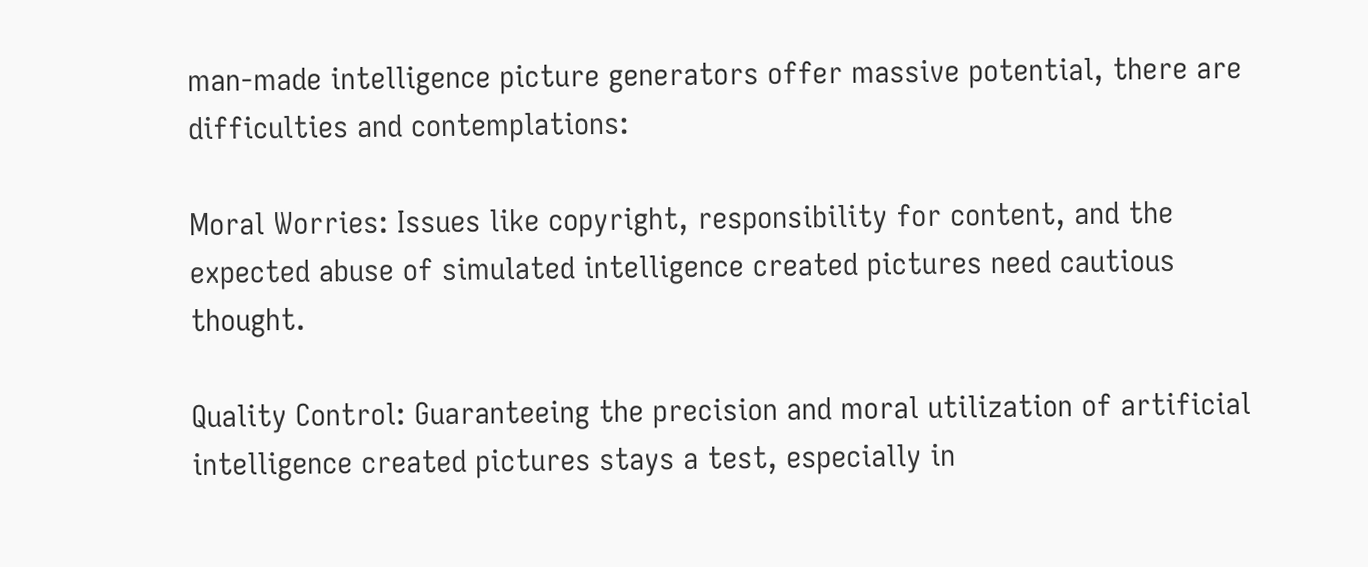man-made intelligence picture generators offer massive potential, there are difficulties and contemplations:

Moral Worries: Issues like copyright, responsibility for content, and the expected abuse of simulated intelligence created pictures need cautious thought.

Quality Control: Guaranteeing the precision and moral utilization of artificial intelligence created pictures stays a test, especially in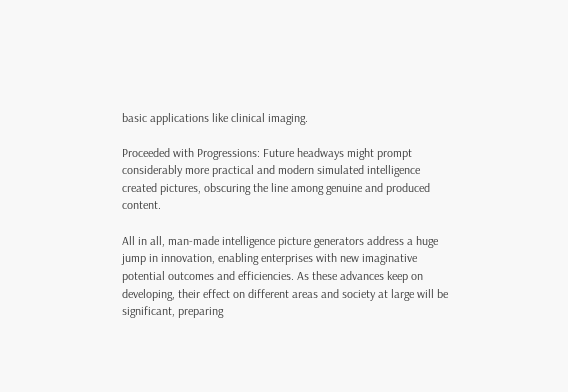basic applications like clinical imaging.

Proceeded with Progressions: Future headways might prompt considerably more practical and modern simulated intelligence created pictures, obscuring the line among genuine and produced content.

All in all, man-made intelligence picture generators address a huge jump in innovation, enabling enterprises with new imaginative potential outcomes and efficiencies. As these advances keep on developing, their effect on different areas and society at large will be significant, preparing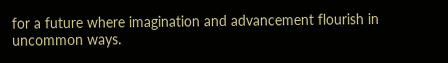for a future where imagination and advancement flourish in uncommon ways.